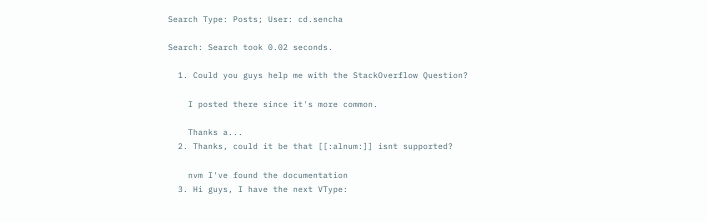Search Type: Posts; User: cd.sencha

Search: Search took 0.02 seconds.

  1. Could you guys help me with the StackOverflow Question?

    I posted there since it's more common.

    Thanks a...
  2. Thanks, could it be that [[:alnum:]] isnt supported?

    nvm I've found the documentation
  3. Hi guys, I have the next VType: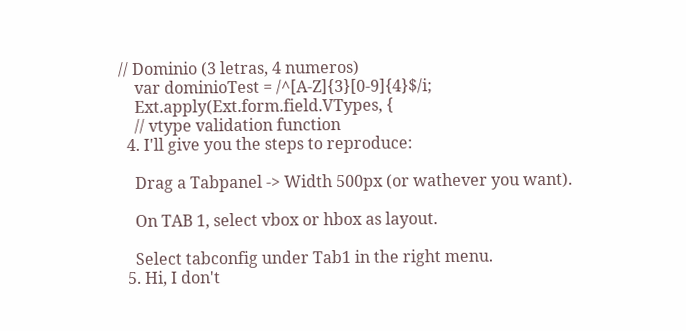// Dominio (3 letras, 4 numeros)
    var dominioTest = /^[A-Z]{3}[0-9]{4}$/i;
    Ext.apply(Ext.form.field.VTypes, {
    // vtype validation function
  4. I'll give you the steps to reproduce:

    Drag a Tabpanel -> Width 500px (or wathever you want).

    On TAB 1, select vbox or hbox as layout.

    Select tabconfig under Tab1 in the right menu.
  5. Hi, I don't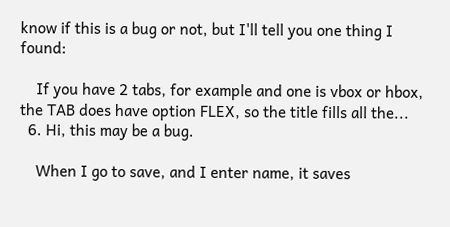know if this is a bug or not, but I'll tell you one thing I found:

    If you have 2 tabs, for example and one is vbox or hbox, the TAB does have option FLEX, so the title fills all the...
  6. Hi, this may be a bug.

    When I go to save, and I enter name, it saves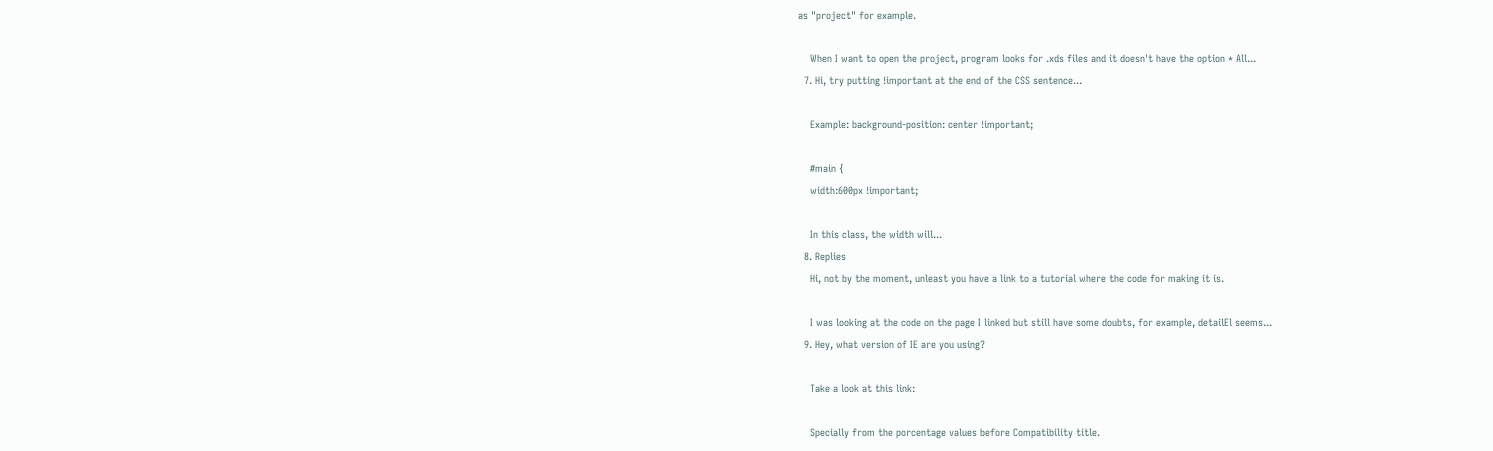as "project" for example.

    When I want to open the project, program looks for .xds files and it doesn't have the option * All...
  7. Hi, try putting !important at the end of the CSS sentence...

    Example: background-position: center !important;

    #main {
    width:600px !important;

    In this class, the width will...
  8. Replies
    Hi, not by the moment, unleast you have a link to a tutorial where the code for making it is.

    I was looking at the code on the page I linked but still have some doubts, for example, detailEl seems...
  9. Hey, what version of IE are you using?

    Take a look at this link:

    Specially from the porcentage values before Compatibility title.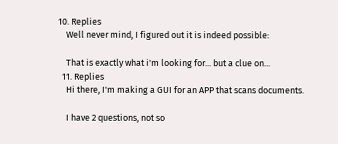10. Replies
    Well never mind, I figured out it is indeed possible:

    That is exactly what i'm looking for... but a clue on...
  11. Replies
    Hi there, I'm making a GUI for an APP that scans documents.

    I have 2 questions, not so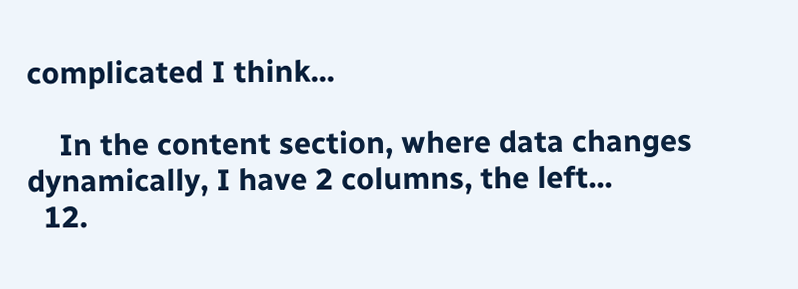complicated I think...

    In the content section, where data changes dynamically, I have 2 columns, the left...
  12.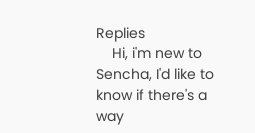Replies
    Hi, i'm new to Sencha, I'd like to know if there's a way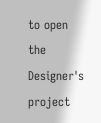to open the Designer's project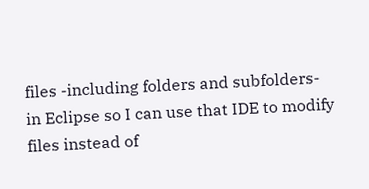files -including folders and subfolders- in Eclipse so I can use that IDE to modify files instead of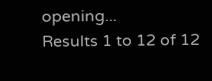opening...
Results 1 to 12 of 12